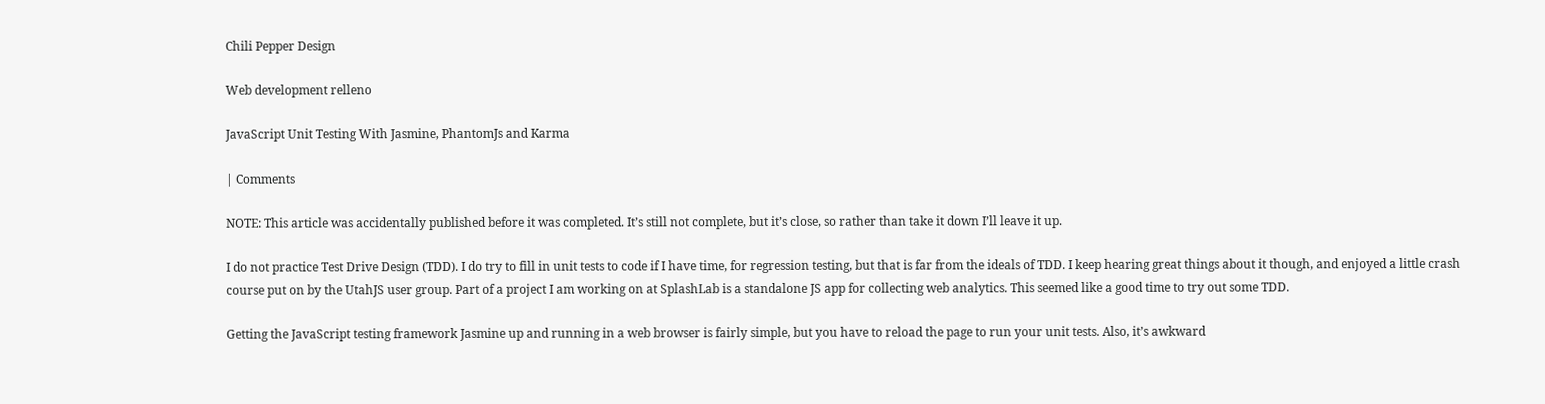Chili Pepper Design

Web development relleno

JavaScript Unit Testing With Jasmine, PhantomJs and Karma

| Comments

NOTE: This article was accidentally published before it was completed. It’s still not complete, but it’s close, so rather than take it down I’ll leave it up.

I do not practice Test Drive Design (TDD). I do try to fill in unit tests to code if I have time, for regression testing, but that is far from the ideals of TDD. I keep hearing great things about it though, and enjoyed a little crash course put on by the UtahJS user group. Part of a project I am working on at SplashLab is a standalone JS app for collecting web analytics. This seemed like a good time to try out some TDD.

Getting the JavaScript testing framework Jasmine up and running in a web browser is fairly simple, but you have to reload the page to run your unit tests. Also, it’s awkward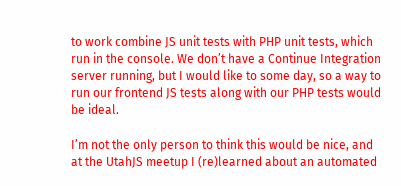to work combine JS unit tests with PHP unit tests, which run in the console. We don’t have a Continue Integration server running, but I would like to some day, so a way to run our frontend JS tests along with our PHP tests would be ideal.

I’m not the only person to think this would be nice, and at the UtahJS meetup I (re)learned about an automated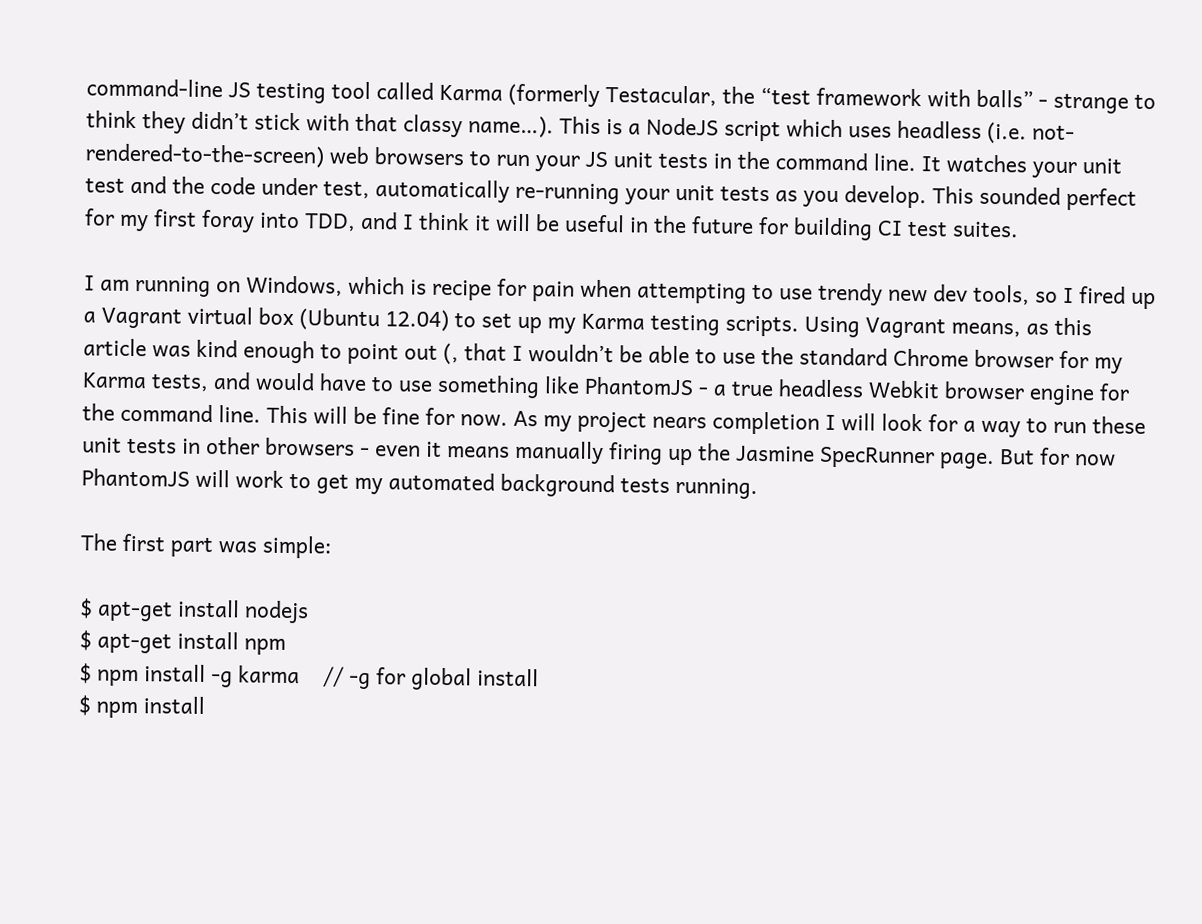command-line JS testing tool called Karma (formerly Testacular, the “test framework with balls” - strange to think they didn’t stick with that classy name…). This is a NodeJS script which uses headless (i.e. not-rendered-to-the-screen) web browsers to run your JS unit tests in the command line. It watches your unit test and the code under test, automatically re-running your unit tests as you develop. This sounded perfect for my first foray into TDD, and I think it will be useful in the future for building CI test suites.

I am running on Windows, which is recipe for pain when attempting to use trendy new dev tools, so I fired up a Vagrant virtual box (Ubuntu 12.04) to set up my Karma testing scripts. Using Vagrant means, as this article was kind enough to point out (, that I wouldn’t be able to use the standard Chrome browser for my Karma tests, and would have to use something like PhantomJS - a true headless Webkit browser engine for the command line. This will be fine for now. As my project nears completion I will look for a way to run these unit tests in other browsers - even it means manually firing up the Jasmine SpecRunner page. But for now PhantomJS will work to get my automated background tests running.

The first part was simple:

$ apt-get install nodejs
$ apt-get install npm
$ npm install -g karma    // -g for global install
$ npm install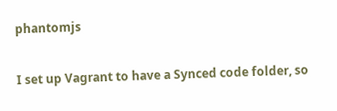phantomjs

I set up Vagrant to have a Synced code folder, so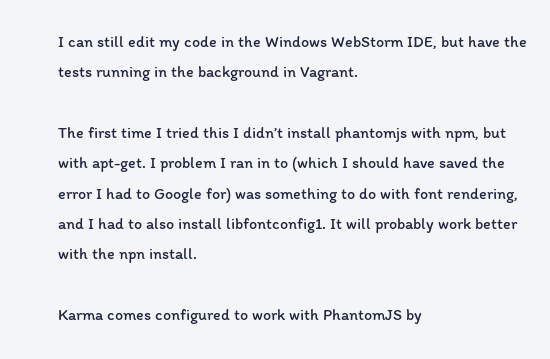I can still edit my code in the Windows WebStorm IDE, but have the tests running in the background in Vagrant.

The first time I tried this I didn’t install phantomjs with npm, but with apt-get. I problem I ran in to (which I should have saved the error I had to Google for) was something to do with font rendering, and I had to also install libfontconfig1. It will probably work better with the npn install.

Karma comes configured to work with PhantomJS by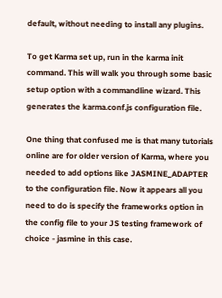default, without needing to install any plugins.

To get Karma set up, run in the karma init command. This will walk you through some basic setup option with a commandline wizard. This generates the karma.conf.js configuration file.

One thing that confused me is that many tutorials online are for older version of Karma, where you needed to add options like JASMINE_ADAPTER to the configuration file. Now it appears all you need to do is specify the frameworks option in the config file to your JS testing framework of choice - jasmine in this case.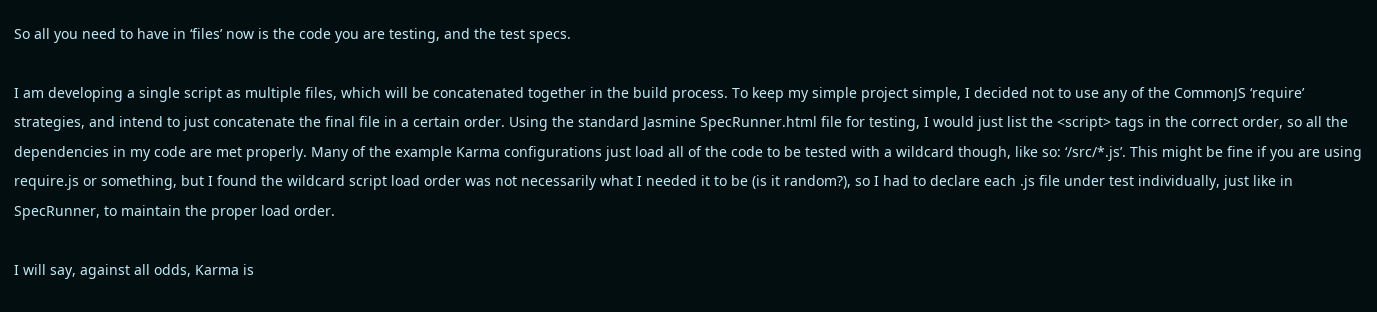So all you need to have in ‘files’ now is the code you are testing, and the test specs.

I am developing a single script as multiple files, which will be concatenated together in the build process. To keep my simple project simple, I decided not to use any of the CommonJS ‘require’ strategies, and intend to just concatenate the final file in a certain order. Using the standard Jasmine SpecRunner.html file for testing, I would just list the <script> tags in the correct order, so all the dependencies in my code are met properly. Many of the example Karma configurations just load all of the code to be tested with a wildcard though, like so: ‘/src/*.js’. This might be fine if you are using require.js or something, but I found the wildcard script load order was not necessarily what I needed it to be (is it random?), so I had to declare each .js file under test individually, just like in SpecRunner, to maintain the proper load order.

I will say, against all odds, Karma is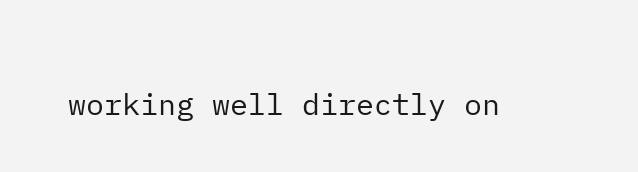working well directly on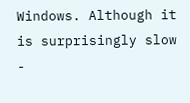Windows. Although it is surprisingly slow -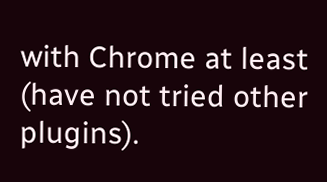with Chrome at least (have not tried other plugins).